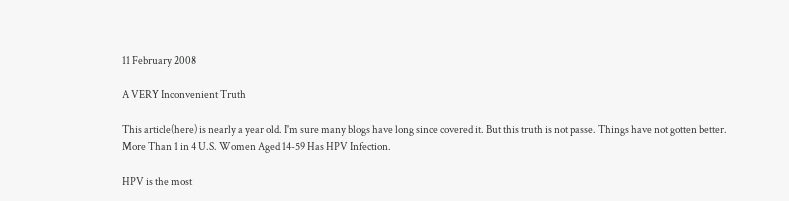11 February 2008

A VERY Inconvenient Truth

This article(here) is nearly a year old. I'm sure many blogs have long since covered it. But this truth is not passe. Things have not gotten better.
More Than 1 in 4 U.S. Women Aged 14-59 Has HPV Infection.

HPV is the most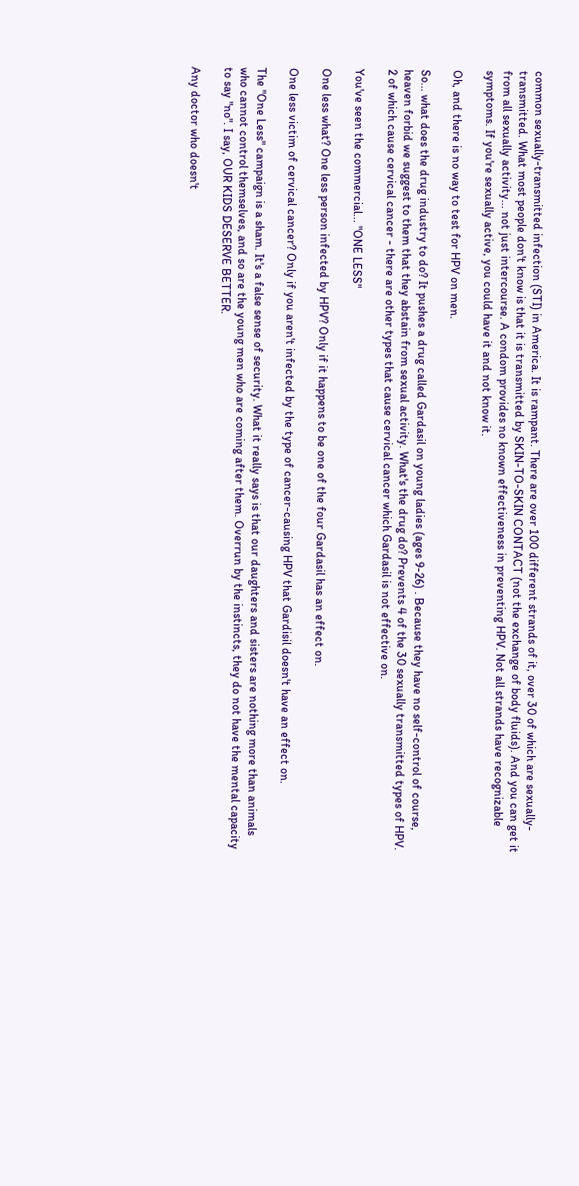common sexually-transmitted infection (STI) in America. It is rampant. There are over 100 different strands of it, over 30 of which are sexually-transmitted. What most people don't know is that it is transmitted by SKIN-TO-SKIN CONTACT (not the exchange of body fluids). And you can get it from all sexually activity... not just intercourse. A condom provides no known effectiveness in preventing HPV. Not all strands have recognizable symptoms. If you're sexually active, you could have it and not know it.

Oh, and there is no way to test for HPV on men.

So... what does the drug industry to do? It pushes a drug called Gardasil on young ladies (ages 9-26) . Because they have no self-control of course, heaven forbid we suggest to them that they abstain from sexual activity. What's the drug do? Prevents 4 of the 30 sexually transmitted types of HPV. 2 of which cause cervical cancer - there are other types that cause cervical cancer which Gardasil is not effective on.

You've seen the commercial... "ONE LESS"

One less what? One less person infected by HPV? Only if it happens to be one of the four Gardasil has an effect on.

One less victim of cervical cancer? Only if you aren't infected by the type of cancer-causing HPV that Gardisil doesn't have an effect on.

The "One Less" campaign is a sham. It's a false sense of security. What it really says is that our daughters and sisters are nothing more than animals who cannot control themselves, and so are the young men who are coming after them. Overrun by the instincts, they do not have the mental capacity to say "no". I say, OUR KIDS DESERVE BETTER.

Any doctor who doesn't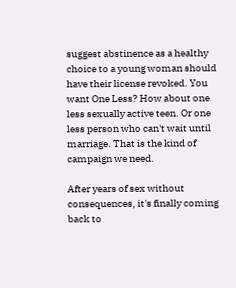suggest abstinence as a healthy choice to a young woman should have their license revoked. You want One Less? How about one less sexually active teen. Or one less person who can't wait until marriage. That is the kind of campaign we need.

After years of sex without consequences, it's finally coming back to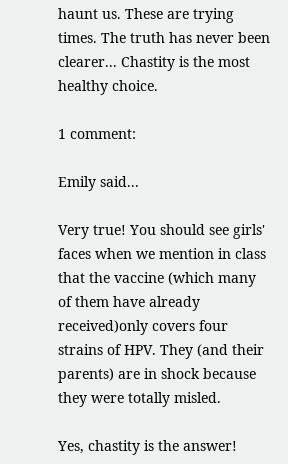haunt us. These are trying times. The truth has never been clearer... Chastity is the most healthy choice.

1 comment:

Emily said...

Very true! You should see girls' faces when we mention in class that the vaccine (which many of them have already received)only covers four strains of HPV. They (and their parents) are in shock because they were totally misled.

Yes, chastity is the answer!